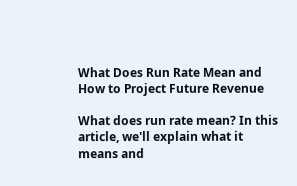What Does Run Rate Mean and How to Project Future Revenue

What does run rate mean? In this article, we'll explain what it means and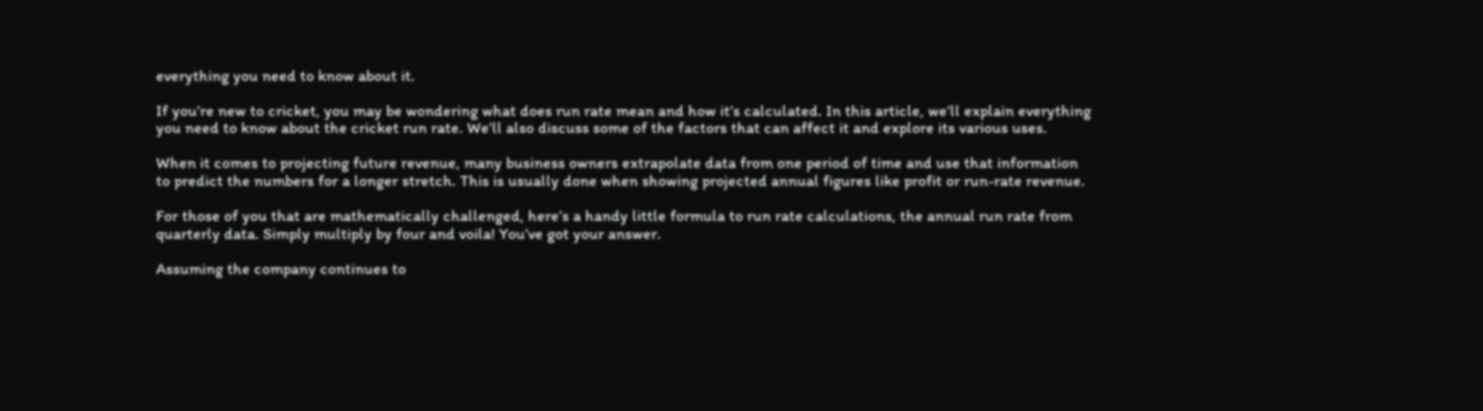everything you need to know about it.

If you’re new to cricket, you may be wondering what does run rate mean and how it’s calculated. In this article, we’ll explain everything you need to know about the cricket run rate. We’ll also discuss some of the factors that can affect it and explore its various uses.

When it comes to projecting future revenue, many business owners extrapolate data from one period of time and use that information to predict the numbers for a longer stretch. This is usually done when showing projected annual figures like profit or run-rate revenue.

For those of you that are mathematically challenged, here’s a handy little formula to run rate calculations, the annual run rate from quarterly data. Simply multiply by four and voila! You’ve got your answer.

Assuming the company continues to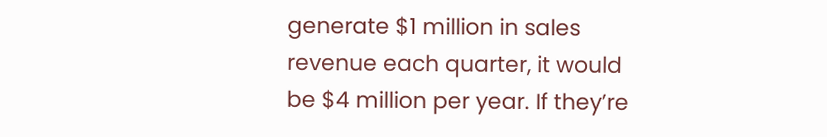generate $1 million in sales revenue each quarter, it would be $4 million per year. If they’re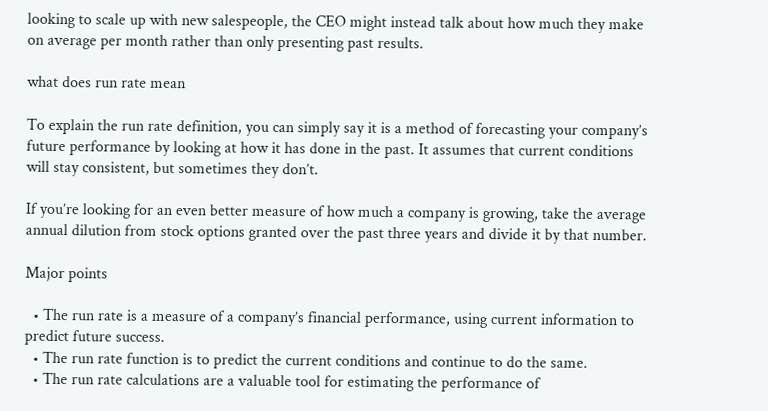looking to scale up with new salespeople, the CEO might instead talk about how much they make on average per month rather than only presenting past results.

what does run rate mean

To explain the run rate definition, you can simply say it is a method of forecasting your company’s future performance by looking at how it has done in the past. It assumes that current conditions will stay consistent, but sometimes they don’t.

If you’re looking for an even better measure of how much a company is growing, take the average annual dilution from stock options granted over the past three years and divide it by that number.

Major points

  • The run rate is a measure of a company’s financial performance, using current information to predict future success.
  • The run rate function is to predict the current conditions and continue to do the same.
  • The run rate calculations are a valuable tool for estimating the performance of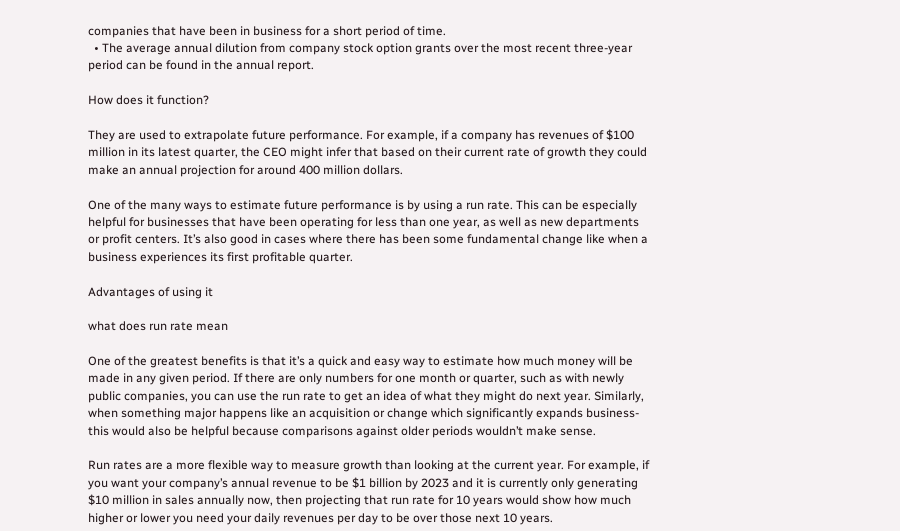companies that have been in business for a short period of time.
  • The average annual dilution from company stock option grants over the most recent three-year period can be found in the annual report.

How does it function?

They are used to extrapolate future performance. For example, if a company has revenues of $100 million in its latest quarter, the CEO might infer that based on their current rate of growth they could make an annual projection for around 400 million dollars.

One of the many ways to estimate future performance is by using a run rate. This can be especially helpful for businesses that have been operating for less than one year, as well as new departments or profit centers. It’s also good in cases where there has been some fundamental change like when a business experiences its first profitable quarter.

Advantages of using it

what does run rate mean

One of the greatest benefits is that it’s a quick and easy way to estimate how much money will be made in any given period. If there are only numbers for one month or quarter, such as with newly public companies, you can use the run rate to get an idea of what they might do next year. Similarly, when something major happens like an acquisition or change which significantly expands business- this would also be helpful because comparisons against older periods wouldn’t make sense.

Run rates are a more flexible way to measure growth than looking at the current year. For example, if you want your company’s annual revenue to be $1 billion by 2023 and it is currently only generating $10 million in sales annually now, then projecting that run rate for 10 years would show how much higher or lower you need your daily revenues per day to be over those next 10 years.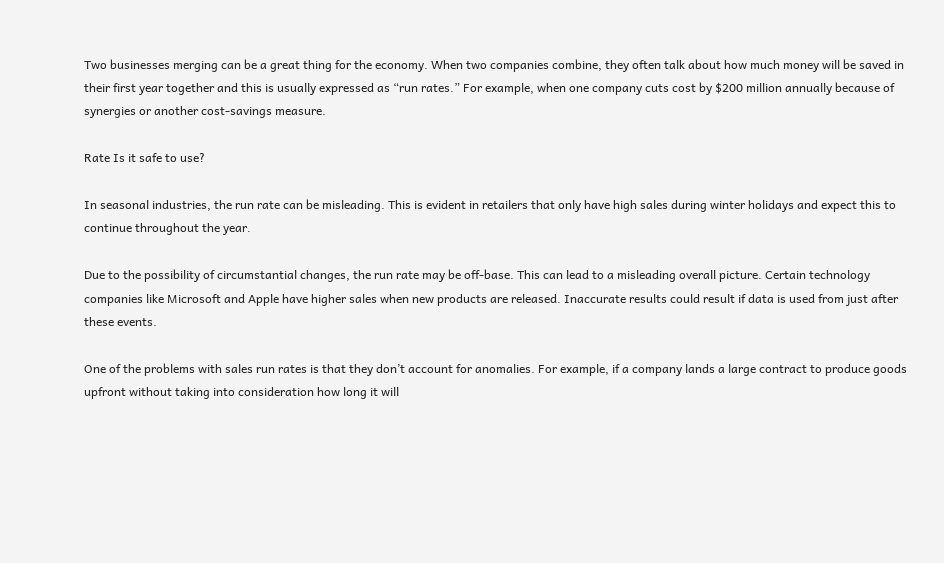Two businesses merging can be a great thing for the economy. When two companies combine, they often talk about how much money will be saved in their first year together and this is usually expressed as “run rates.” For example, when one company cuts cost by $200 million annually because of synergies or another cost-savings measure.

Rate Is it safe to use?

In seasonal industries, the run rate can be misleading. This is evident in retailers that only have high sales during winter holidays and expect this to continue throughout the year.

Due to the possibility of circumstantial changes, the run rate may be off-base. This can lead to a misleading overall picture. Certain technology companies like Microsoft and Apple have higher sales when new products are released. Inaccurate results could result if data is used from just after these events.

One of the problems with sales run rates is that they don’t account for anomalies. For example, if a company lands a large contract to produce goods upfront without taking into consideration how long it will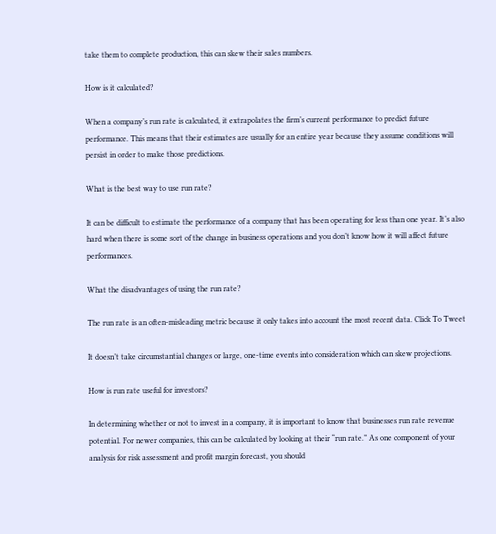take them to complete production, this can skew their sales numbers.

How is it calculated?

When a company’s run rate is calculated, it extrapolates the firm’s current performance to predict future performance. This means that their estimates are usually for an entire year because they assume conditions will persist in order to make those predictions.

What is the best way to use run rate?

It can be difficult to estimate the performance of a company that has been operating for less than one year. It’s also hard when there is some sort of the change in business operations and you don’t know how it will affect future performances.

What the disadvantages of using the run rate?

The run rate is an often-misleading metric because it only takes into account the most recent data. Click To Tweet

It doesn’t take circumstantial changes or large, one-time events into consideration which can skew projections.

How is run rate useful for investors?

In determining whether or not to invest in a company, it is important to know that businesses run rate revenue potential. For newer companies, this can be calculated by looking at their “run rate.” As one component of your analysis for risk assessment and profit margin forecast, you should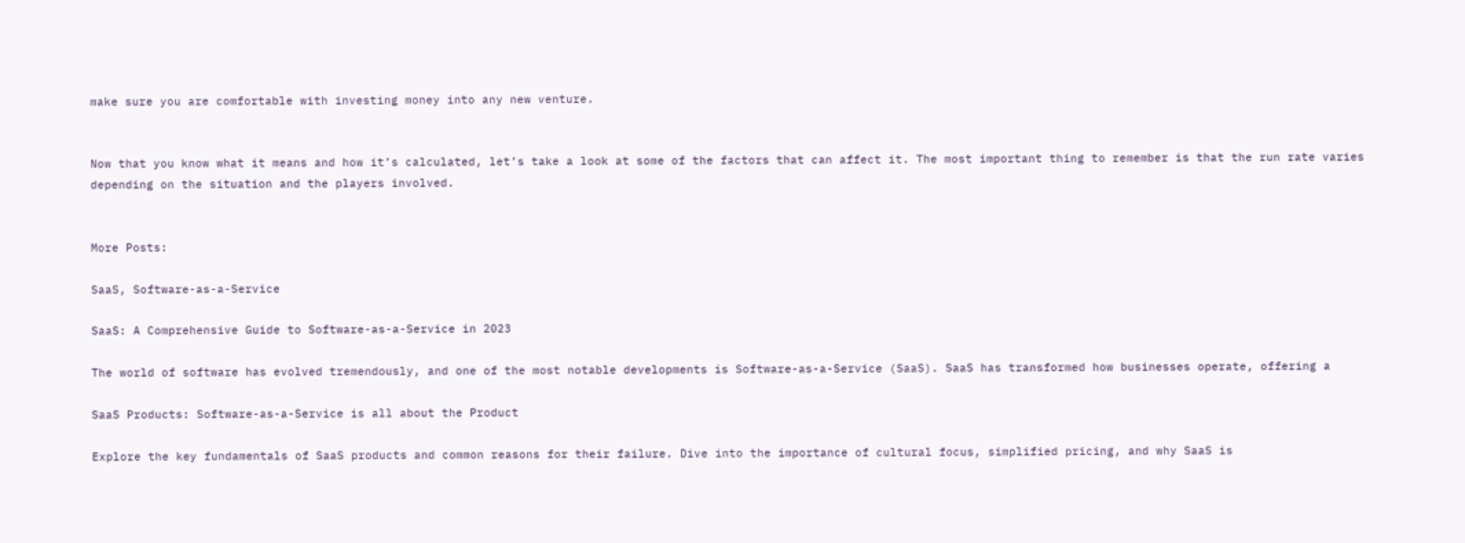make sure you are comfortable with investing money into any new venture.


Now that you know what it means and how it’s calculated, let’s take a look at some of the factors that can affect it. The most important thing to remember is that the run rate varies depending on the situation and the players involved.


More Posts:

SaaS, Software-as-a-Service

SaaS: A Comprehensive Guide to Software-as-a-Service in 2023

The world of software has evolved tremendously, and one of the most notable developments is Software-as-a-Service (SaaS). SaaS has transformed how businesses operate, offering a

SaaS Products: Software-as-a-Service is all about the Product

Explore the key fundamentals of SaaS products and common reasons for their failure. Dive into the importance of cultural focus, simplified pricing, and why SaaS is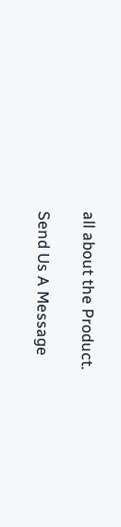all about the Product.

Send Us A Message